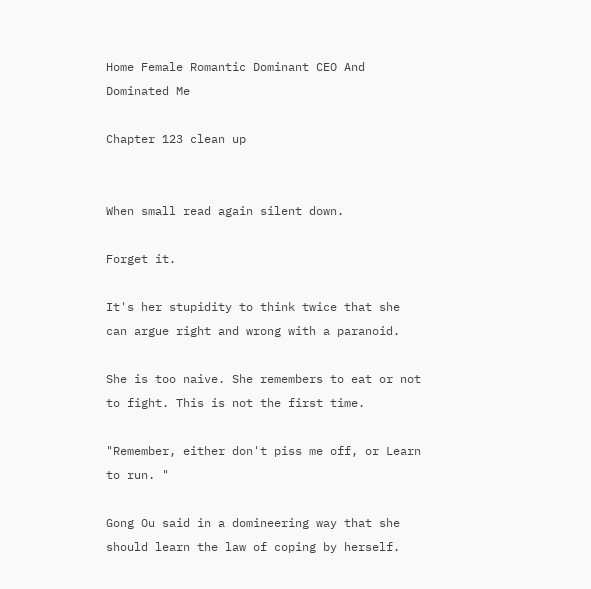Home Female Romantic Dominant CEO And Dominated Me

Chapter 123 clean up


When small read again silent down.

Forget it.

It's her stupidity to think twice that she can argue right and wrong with a paranoid.

She is too naive. She remembers to eat or not to fight. This is not the first time.

"Remember, either don't piss me off, or Learn to run. "

Gong Ou said in a domineering way that she should learn the law of coping by herself.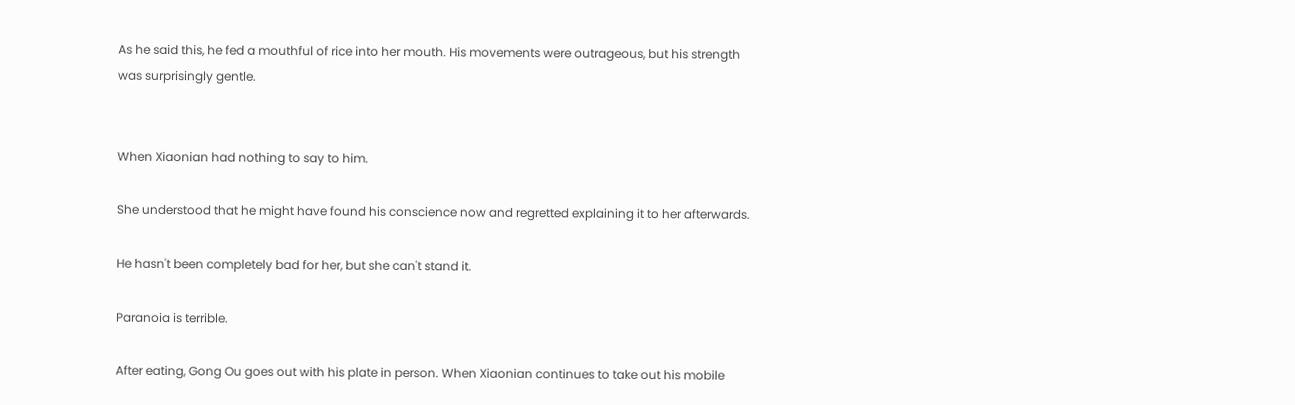As he said this, he fed a mouthful of rice into her mouth. His movements were outrageous, but his strength was surprisingly gentle.


When Xiaonian had nothing to say to him.

She understood that he might have found his conscience now and regretted explaining it to her afterwards.

He hasn't been completely bad for her, but she can't stand it.

Paranoia is terrible.

After eating, Gong Ou goes out with his plate in person. When Xiaonian continues to take out his mobile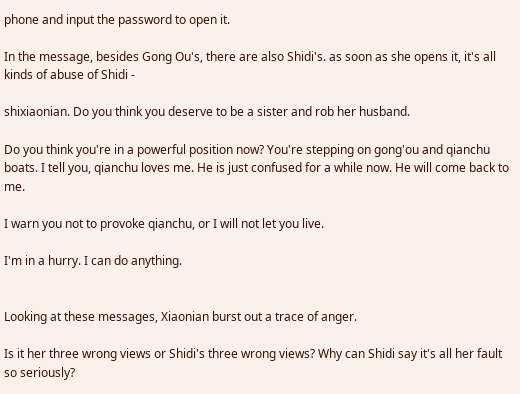phone and input the password to open it.

In the message, besides Gong Ou's, there are also Shidi's. as soon as she opens it, it's all kinds of abuse of Shidi -

shixiaonian. Do you think you deserve to be a sister and rob her husband.

Do you think you're in a powerful position now? You're stepping on gong'ou and qianchu boats. I tell you, qianchu loves me. He is just confused for a while now. He will come back to me.

I warn you not to provoke qianchu, or I will not let you live.

I'm in a hurry. I can do anything.


Looking at these messages, Xiaonian burst out a trace of anger.

Is it her three wrong views or Shidi's three wrong views? Why can Shidi say it's all her fault so seriously?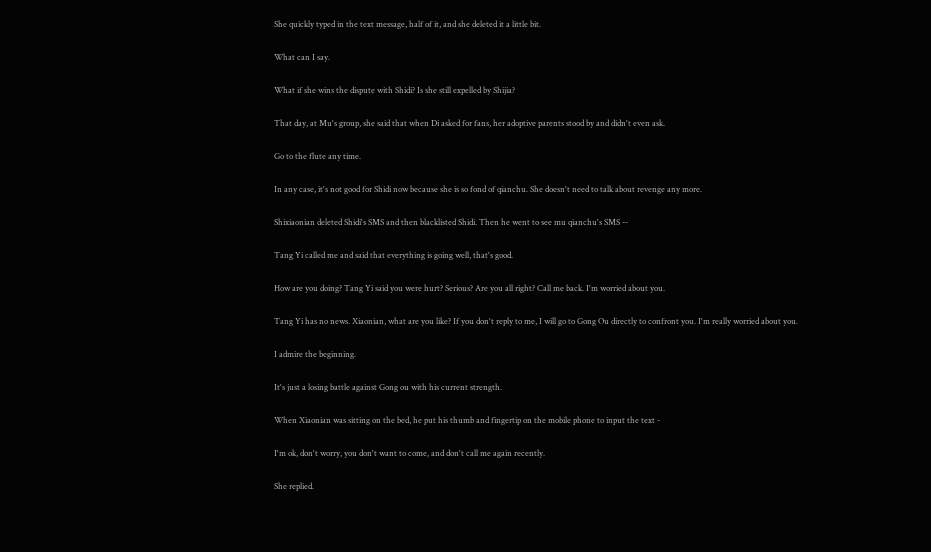She quickly typed in the text message, half of it, and she deleted it a little bit.

What can I say.

What if she wins the dispute with Shidi? Is she still expelled by Shijia?

That day, at Mu's group, she said that when Di asked for fans, her adoptive parents stood by and didn't even ask.

Go to the flute any time.

In any case, it's not good for Shidi now because she is so fond of qianchu. She doesn't need to talk about revenge any more.

Shixiaonian deleted Shidi's SMS and then blacklisted Shidi. Then he went to see mu qianchu's SMS --

Tang Yi called me and said that everything is going well, that's good.

How are you doing? Tang Yi said you were hurt? Serious? Are you all right? Call me back. I'm worried about you.

Tang Yi has no news. Xiaonian, what are you like? If you don't reply to me, I will go to Gong Ou directly to confront you. I'm really worried about you.

I admire the beginning.

It's just a losing battle against Gong ou with his current strength.

When Xiaonian was sitting on the bed, he put his thumb and fingertip on the mobile phone to input the text -

I'm ok, don't worry, you don't want to come, and don't call me again recently.

She replied.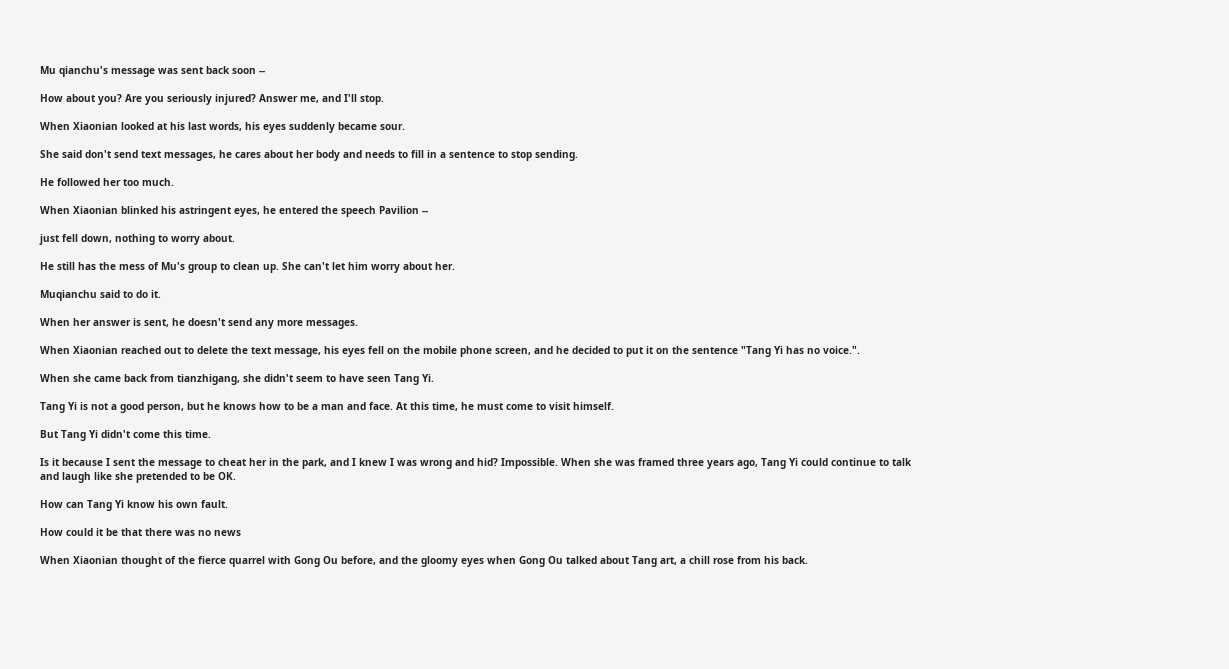Mu qianchu's message was sent back soon --

How about you? Are you seriously injured? Answer me, and I'll stop.

When Xiaonian looked at his last words, his eyes suddenly became sour.

She said don't send text messages, he cares about her body and needs to fill in a sentence to stop sending.

He followed her too much.

When Xiaonian blinked his astringent eyes, he entered the speech Pavilion --

just fell down, nothing to worry about.

He still has the mess of Mu's group to clean up. She can't let him worry about her.

Muqianchu said to do it.

When her answer is sent, he doesn't send any more messages.

When Xiaonian reached out to delete the text message, his eyes fell on the mobile phone screen, and he decided to put it on the sentence "Tang Yi has no voice.".

When she came back from tianzhigang, she didn't seem to have seen Tang Yi.

Tang Yi is not a good person, but he knows how to be a man and face. At this time, he must come to visit himself.

But Tang Yi didn't come this time.

Is it because I sent the message to cheat her in the park, and I knew I was wrong and hid? Impossible. When she was framed three years ago, Tang Yi could continue to talk and laugh like she pretended to be OK.

How can Tang Yi know his own fault.

How could it be that there was no news

When Xiaonian thought of the fierce quarrel with Gong Ou before, and the gloomy eyes when Gong Ou talked about Tang art, a chill rose from his back.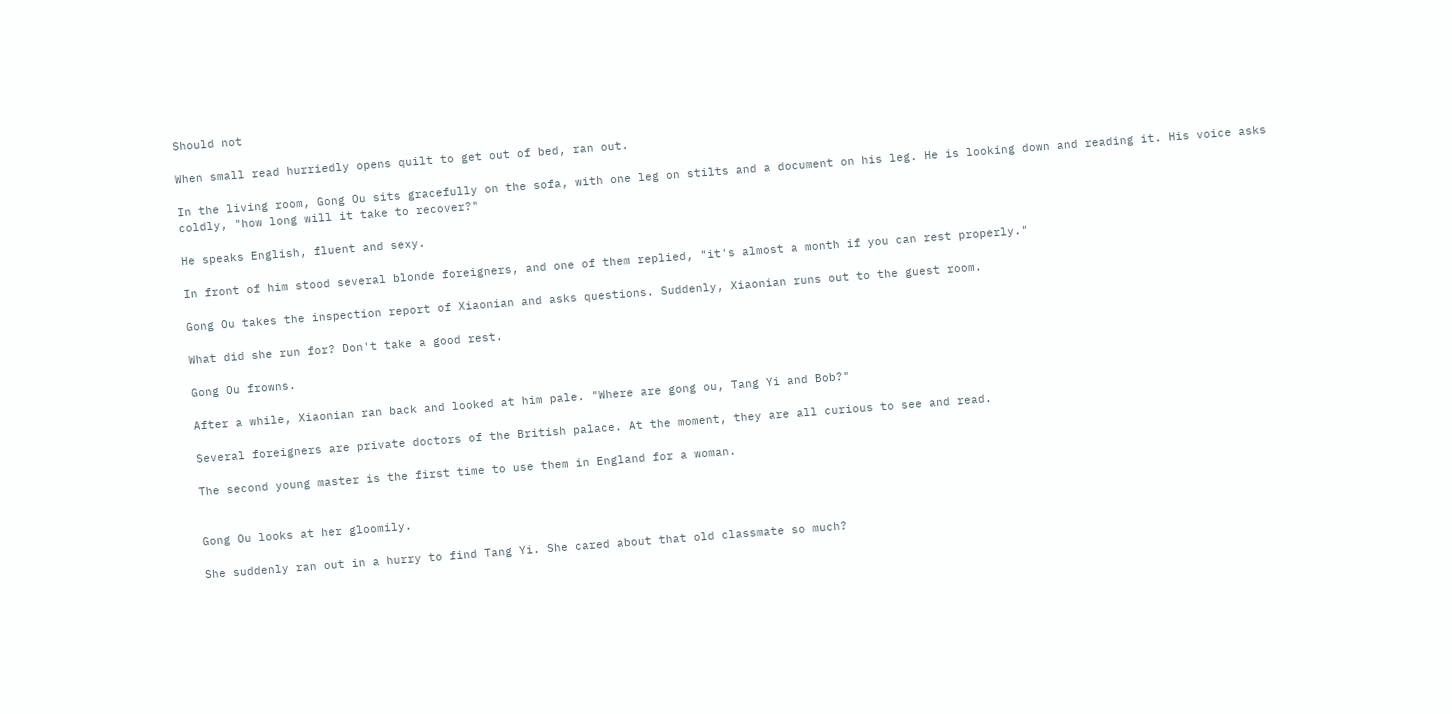Should not

When small read hurriedly opens quilt to get out of bed, ran out.

In the living room, Gong Ou sits gracefully on the sofa, with one leg on stilts and a document on his leg. He is looking down and reading it. His voice asks coldly, "how long will it take to recover?"

He speaks English, fluent and sexy.

In front of him stood several blonde foreigners, and one of them replied, "it's almost a month if you can rest properly."

Gong Ou takes the inspection report of Xiaonian and asks questions. Suddenly, Xiaonian runs out to the guest room.

What did she run for? Don't take a good rest.

Gong Ou frowns.

After a while, Xiaonian ran back and looked at him pale. "Where are gong ou, Tang Yi and Bob?"

Several foreigners are private doctors of the British palace. At the moment, they are all curious to see and read.

The second young master is the first time to use them in England for a woman.


Gong Ou looks at her gloomily.

She suddenly ran out in a hurry to find Tang Yi. She cared about that old classmate so much?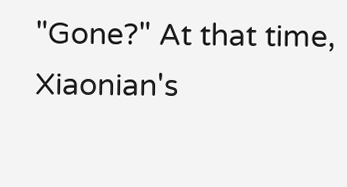"Gone?" At that time, Xiaonian's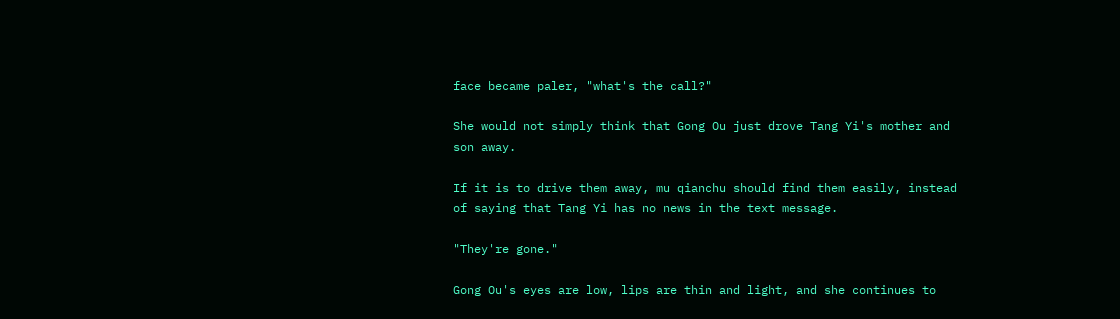face became paler, "what's the call?"

She would not simply think that Gong Ou just drove Tang Yi's mother and son away.

If it is to drive them away, mu qianchu should find them easily, instead of saying that Tang Yi has no news in the text message.

"They're gone."

Gong Ou's eyes are low, lips are thin and light, and she continues to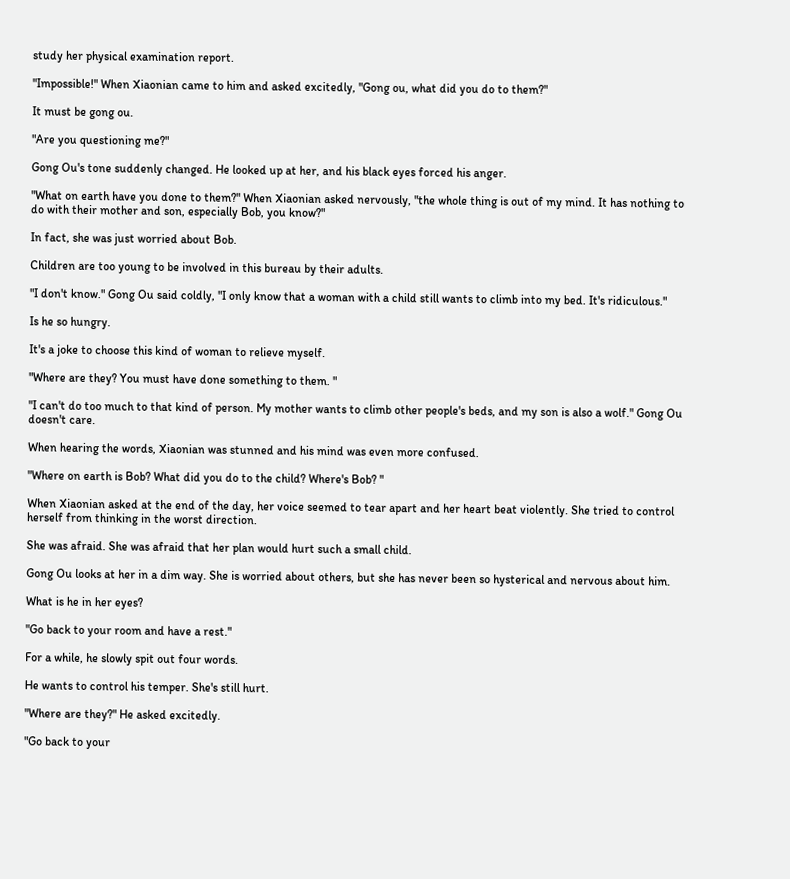study her physical examination report.

"Impossible!" When Xiaonian came to him and asked excitedly, "Gong ou, what did you do to them?"

It must be gong ou.

"Are you questioning me?"

Gong Ou's tone suddenly changed. He looked up at her, and his black eyes forced his anger.

"What on earth have you done to them?" When Xiaonian asked nervously, "the whole thing is out of my mind. It has nothing to do with their mother and son, especially Bob, you know?"

In fact, she was just worried about Bob.

Children are too young to be involved in this bureau by their adults.

"I don't know." Gong Ou said coldly, "I only know that a woman with a child still wants to climb into my bed. It's ridiculous."

Is he so hungry.

It's a joke to choose this kind of woman to relieve myself.

"Where are they? You must have done something to them. "

"I can't do too much to that kind of person. My mother wants to climb other people's beds, and my son is also a wolf." Gong Ou doesn't care.

When hearing the words, Xiaonian was stunned and his mind was even more confused.

"Where on earth is Bob? What did you do to the child? Where's Bob? "

When Xiaonian asked at the end of the day, her voice seemed to tear apart and her heart beat violently. She tried to control herself from thinking in the worst direction.

She was afraid. She was afraid that her plan would hurt such a small child.

Gong Ou looks at her in a dim way. She is worried about others, but she has never been so hysterical and nervous about him.

What is he in her eyes?

"Go back to your room and have a rest."

For a while, he slowly spit out four words.

He wants to control his temper. She's still hurt.

"Where are they?" He asked excitedly.

"Go back to your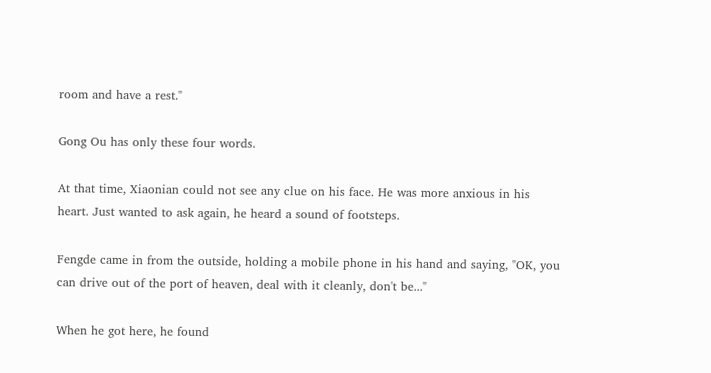room and have a rest."

Gong Ou has only these four words.

At that time, Xiaonian could not see any clue on his face. He was more anxious in his heart. Just wanted to ask again, he heard a sound of footsteps.

Fengde came in from the outside, holding a mobile phone in his hand and saying, "OK, you can drive out of the port of heaven, deal with it cleanly, don't be..."

When he got here, he found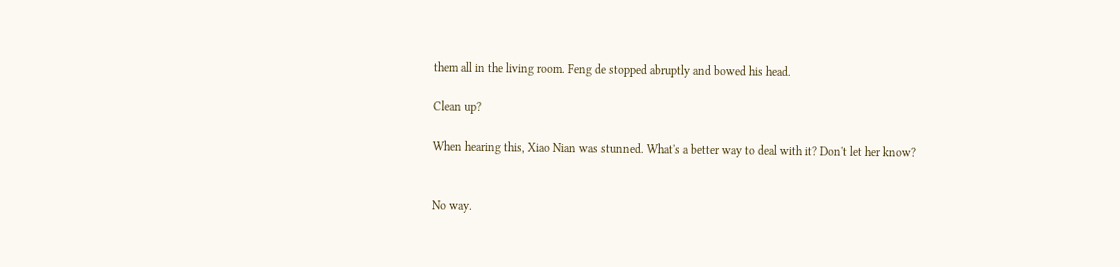them all in the living room. Feng de stopped abruptly and bowed his head.

Clean up?

When hearing this, Xiao Nian was stunned. What's a better way to deal with it? Don't let her know?


No way.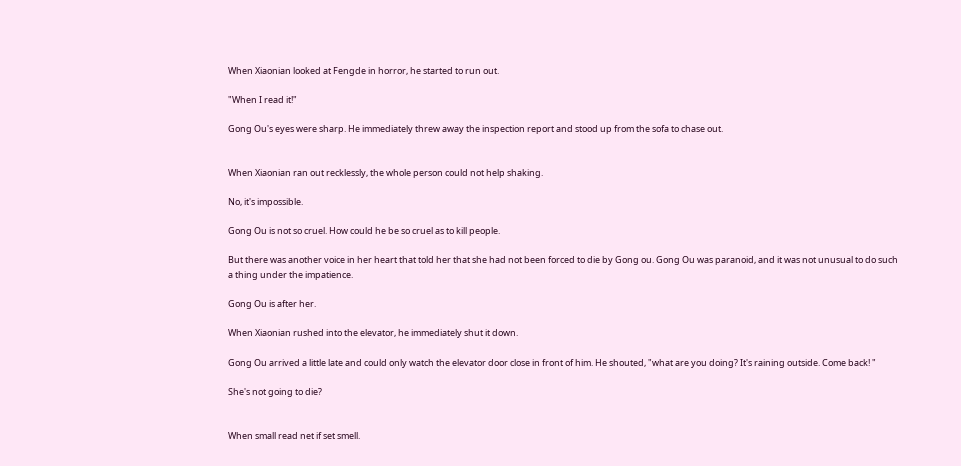When Xiaonian looked at Fengde in horror, he started to run out.

"When I read it!"

Gong Ou's eyes were sharp. He immediately threw away the inspection report and stood up from the sofa to chase out.


When Xiaonian ran out recklessly, the whole person could not help shaking.

No, it's impossible.

Gong Ou is not so cruel. How could he be so cruel as to kill people.

But there was another voice in her heart that told her that she had not been forced to die by Gong ou. Gong Ou was paranoid, and it was not unusual to do such a thing under the impatience.

Gong Ou is after her.

When Xiaonian rushed into the elevator, he immediately shut it down.

Gong Ou arrived a little late and could only watch the elevator door close in front of him. He shouted, "what are you doing? It's raining outside. Come back! "

She's not going to die?


When small read net if set smell.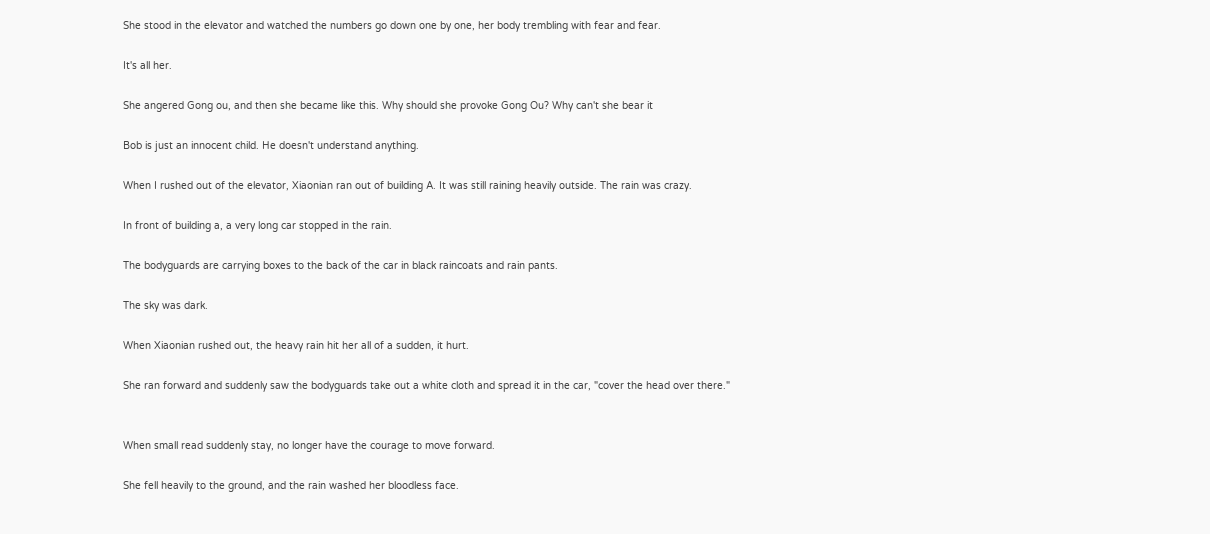She stood in the elevator and watched the numbers go down one by one, her body trembling with fear and fear.

It's all her.

She angered Gong ou, and then she became like this. Why should she provoke Gong Ou? Why can't she bear it

Bob is just an innocent child. He doesn't understand anything.

When I rushed out of the elevator, Xiaonian ran out of building A. It was still raining heavily outside. The rain was crazy.

In front of building a, a very long car stopped in the rain.

The bodyguards are carrying boxes to the back of the car in black raincoats and rain pants.

The sky was dark.

When Xiaonian rushed out, the heavy rain hit her all of a sudden, it hurt.

She ran forward and suddenly saw the bodyguards take out a white cloth and spread it in the car, "cover the head over there."


When small read suddenly stay, no longer have the courage to move forward.

She fell heavily to the ground, and the rain washed her bloodless face.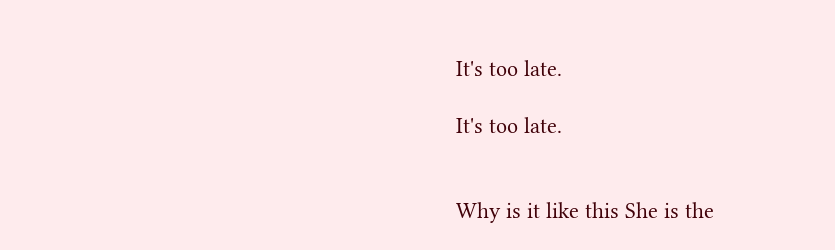It's too late.

It's too late.


Why is it like this She is the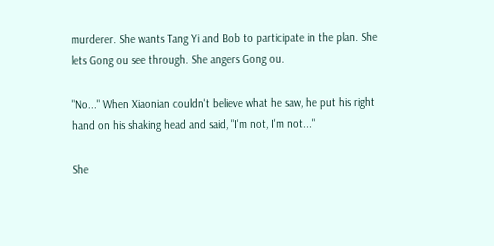murderer. She wants Tang Yi and Bob to participate in the plan. She lets Gong ou see through. She angers Gong ou.

"No..." When Xiaonian couldn't believe what he saw, he put his right hand on his shaking head and said, "I'm not, I'm not..."

She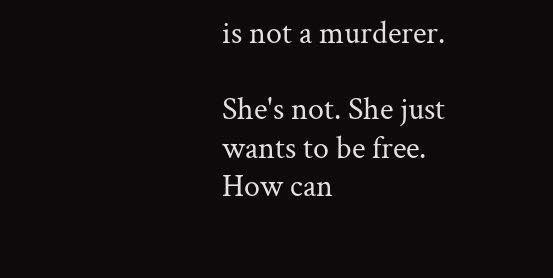is not a murderer.

She's not. She just wants to be free. How can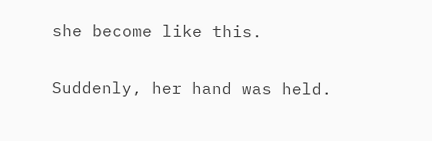she become like this.

Suddenly, her hand was held.